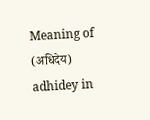Meaning of (अधिदेय) adhidey in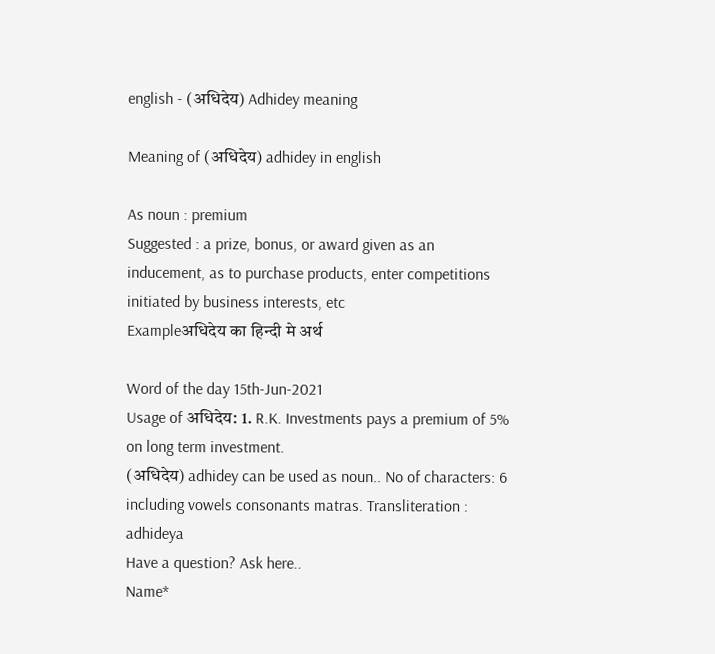english - (अधिदेय) Adhidey meaning

Meaning of (अधिदेय) adhidey in english

As noun : premium
Suggested : a prize, bonus, or award given as an inducement, as to purchase products, enter competitions initiated by business interests, etc
Exampleअधिदेय का हिन्दी मे अर्थ

Word of the day 15th-Jun-2021
Usage of अधिदेय: 1. R.K. Investments pays a premium of 5% on long term investment.
(अधिदेय) adhidey can be used as noun.. No of characters: 6 including vowels consonants matras. Transliteration : adhideya
Have a question? Ask here..
Name*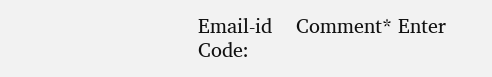Email-id    Comment* Enter Code: